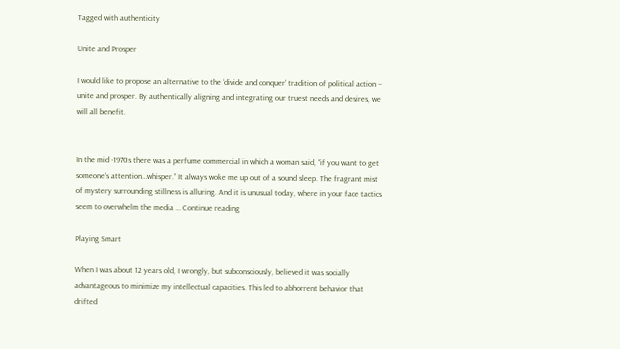Tagged with authenticity

Unite and Prosper

I would like to propose an alternative to the ‘divide and conquer’ tradition of political action – unite and prosper. By authentically aligning and integrating our truest needs and desires, we will all benefit.


In the mid -1970s there was a perfume commercial in which a woman said, “if you want to get someone’s attention…whisper.” It always woke me up out of a sound sleep. The fragrant mist of mystery surrounding stillness is alluring. And it is unusual today, where in your face tactics seem to overwhelm the media … Continue reading

Playing Smart

When I was about 12 years old, I wrongly, but subconsciously, believed it was socially advantageous to minimize my intellectual capacities. This led to abhorrent behavior that drifted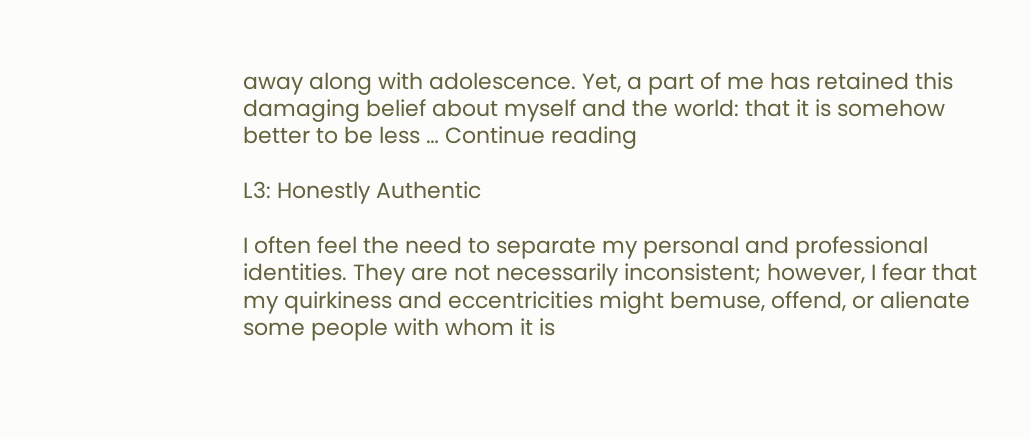away along with adolescence. Yet, a part of me has retained this damaging belief about myself and the world: that it is somehow better to be less … Continue reading

L3: Honestly Authentic

I often feel the need to separate my personal and professional identities. They are not necessarily inconsistent; however, I fear that my quirkiness and eccentricities might bemuse, offend, or alienate some people with whom it is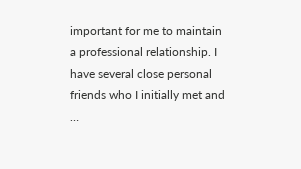important for me to maintain a professional relationship. I have several close personal friends who I initially met and …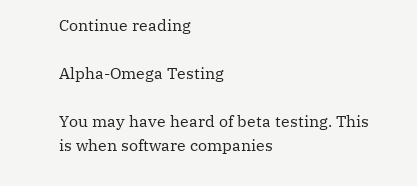Continue reading

Alpha-Omega Testing

You may have heard of beta testing. This is when software companies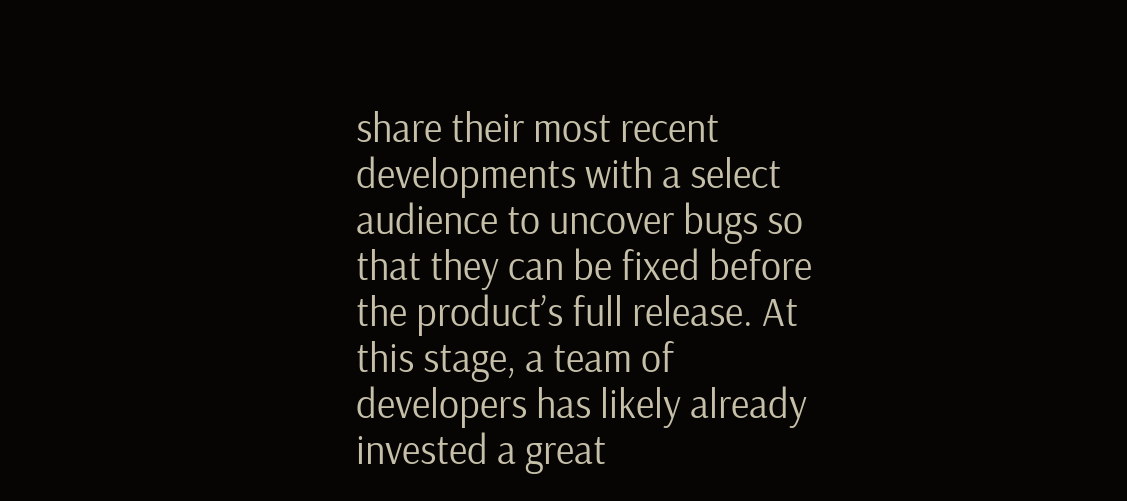share their most recent developments with a select audience to uncover bugs so that they can be fixed before the product’s full release. At this stage, a team of developers has likely already invested a great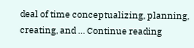deal of time conceptualizing, planning, creating, and … Continue reading